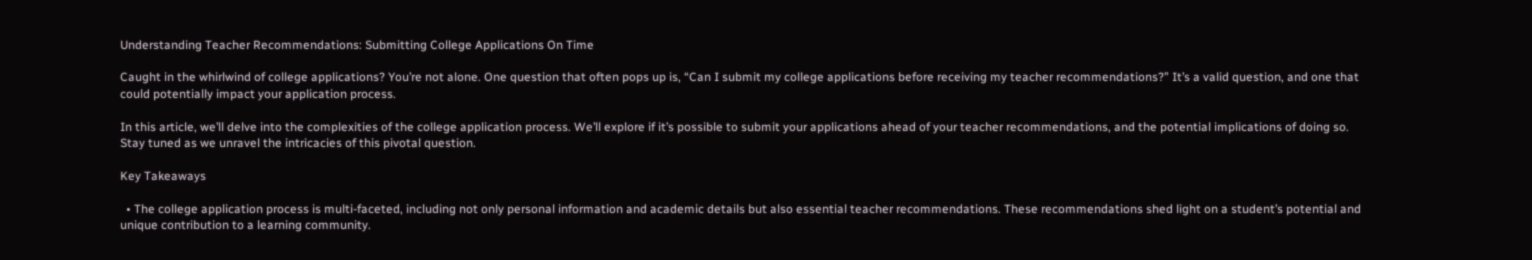Understanding Teacher Recommendations: Submitting College Applications On Time

Caught in the whirlwind of college applications? You’re not alone. One question that often pops up is, “Can I submit my college applications before receiving my teacher recommendations?” It’s a valid question, and one that could potentially impact your application process.

In this article, we’ll delve into the complexities of the college application process. We’ll explore if it’s possible to submit your applications ahead of your teacher recommendations, and the potential implications of doing so. Stay tuned as we unravel the intricacies of this pivotal question.

Key Takeaways

  • The college application process is multi-faceted, including not only personal information and academic details but also essential teacher recommendations. These recommendations shed light on a student’s potential and unique contribution to a learning community.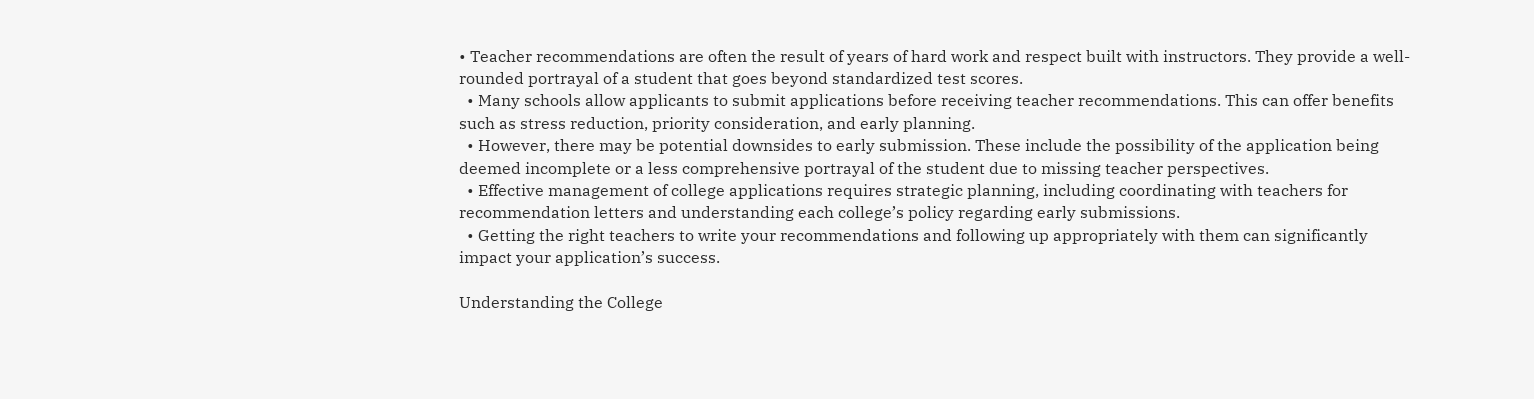• Teacher recommendations are often the result of years of hard work and respect built with instructors. They provide a well-rounded portrayal of a student that goes beyond standardized test scores.
  • Many schools allow applicants to submit applications before receiving teacher recommendations. This can offer benefits such as stress reduction, priority consideration, and early planning.
  • However, there may be potential downsides to early submission. These include the possibility of the application being deemed incomplete or a less comprehensive portrayal of the student due to missing teacher perspectives.
  • Effective management of college applications requires strategic planning, including coordinating with teachers for recommendation letters and understanding each college’s policy regarding early submissions.
  • Getting the right teachers to write your recommendations and following up appropriately with them can significantly impact your application’s success.

Understanding the College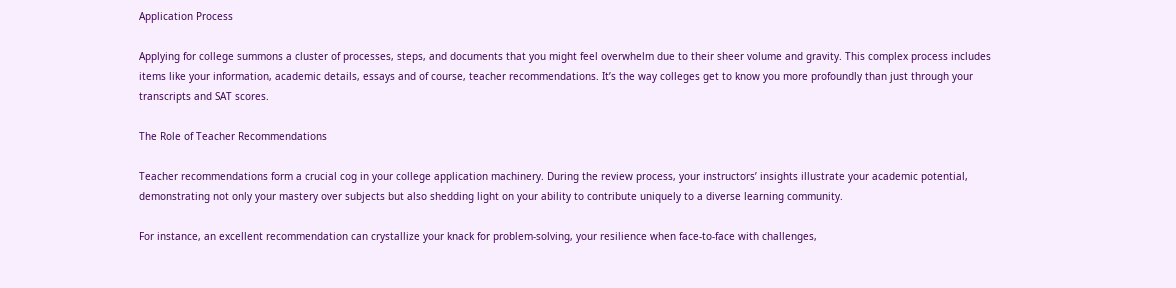Application Process

Applying for college summons a cluster of processes, steps, and documents that you might feel overwhelm due to their sheer volume and gravity. This complex process includes items like your information, academic details, essays and of course, teacher recommendations. It’s the way colleges get to know you more profoundly than just through your transcripts and SAT scores.

The Role of Teacher Recommendations

Teacher recommendations form a crucial cog in your college application machinery. During the review process, your instructors’ insights illustrate your academic potential, demonstrating not only your mastery over subjects but also shedding light on your ability to contribute uniquely to a diverse learning community.

For instance, an excellent recommendation can crystallize your knack for problem-solving, your resilience when face-to-face with challenges,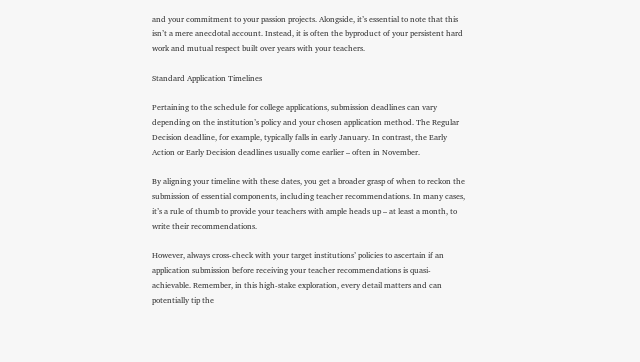and your commitment to your passion projects. Alongside, it’s essential to note that this isn’t a mere anecdotal account. Instead, it is often the byproduct of your persistent hard work and mutual respect built over years with your teachers.

Standard Application Timelines

Pertaining to the schedule for college applications, submission deadlines can vary depending on the institution’s policy and your chosen application method. The Regular Decision deadline, for example, typically falls in early January. In contrast, the Early Action or Early Decision deadlines usually come earlier – often in November.

By aligning your timeline with these dates, you get a broader grasp of when to reckon the submission of essential components, including teacher recommendations. In many cases, it’s a rule of thumb to provide your teachers with ample heads up – at least a month, to write their recommendations.

However, always cross-check with your target institutions’ policies to ascertain if an application submission before receiving your teacher recommendations is quasi-achievable. Remember, in this high-stake exploration, every detail matters and can potentially tip the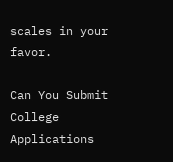scales in your favor.

Can You Submit College Applications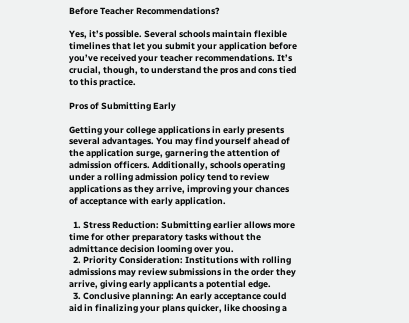Before Teacher Recommendations?

Yes, it’s possible. Several schools maintain flexible timelines that let you submit your application before you’ve received your teacher recommendations. It’s crucial, though, to understand the pros and cons tied to this practice.

Pros of Submitting Early

Getting your college applications in early presents several advantages. You may find yourself ahead of the application surge, garnering the attention of admission officers. Additionally, schools operating under a rolling admission policy tend to review applications as they arrive, improving your chances of acceptance with early application.

  1. Stress Reduction: Submitting earlier allows more time for other preparatory tasks without the admittance decision looming over you.
  2. Priority Consideration: Institutions with rolling admissions may review submissions in the order they arrive, giving early applicants a potential edge.
  3. Conclusive planning: An early acceptance could aid in finalizing your plans quicker, like choosing a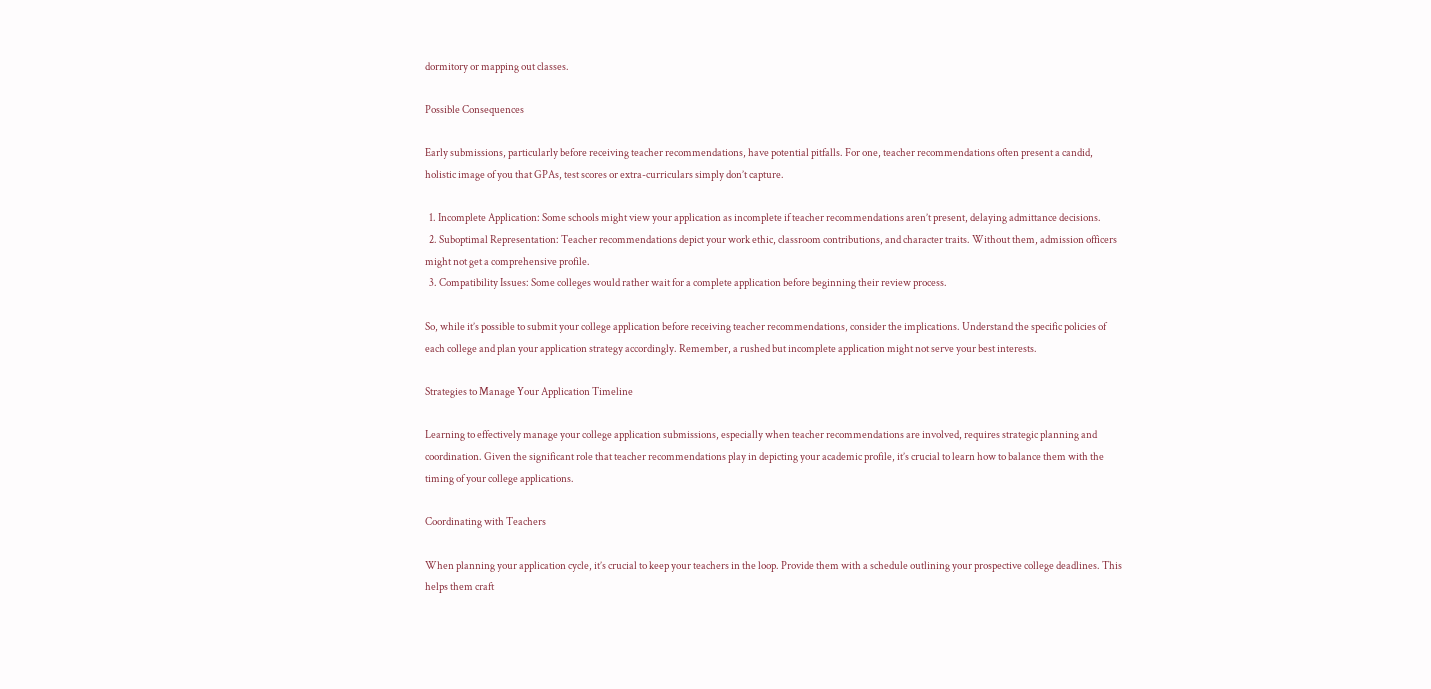dormitory or mapping out classes.

Possible Consequences

Early submissions, particularly before receiving teacher recommendations, have potential pitfalls. For one, teacher recommendations often present a candid, holistic image of you that GPAs, test scores or extra-curriculars simply don’t capture.

  1. Incomplete Application: Some schools might view your application as incomplete if teacher recommendations aren’t present, delaying admittance decisions.
  2. Suboptimal Representation: Teacher recommendations depict your work ethic, classroom contributions, and character traits. Without them, admission officers might not get a comprehensive profile.
  3. Compatibility Issues: Some colleges would rather wait for a complete application before beginning their review process.

So, while it’s possible to submit your college application before receiving teacher recommendations, consider the implications. Understand the specific policies of each college and plan your application strategy accordingly. Remember, a rushed but incomplete application might not serve your best interests.

Strategies to Manage Your Application Timeline

Learning to effectively manage your college application submissions, especially when teacher recommendations are involved, requires strategic planning and coordination. Given the significant role that teacher recommendations play in depicting your academic profile, it’s crucial to learn how to balance them with the timing of your college applications.

Coordinating with Teachers

When planning your application cycle, it’s crucial to keep your teachers in the loop. Provide them with a schedule outlining your prospective college deadlines. This helps them craft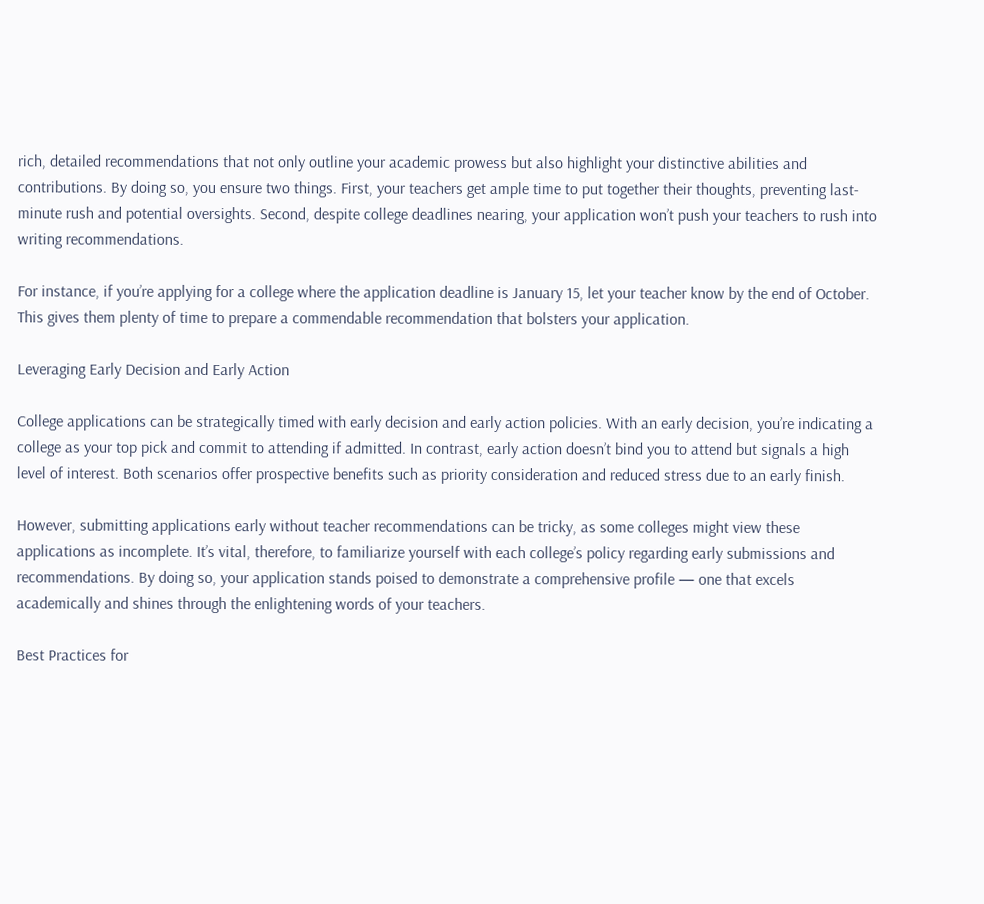rich, detailed recommendations that not only outline your academic prowess but also highlight your distinctive abilities and contributions. By doing so, you ensure two things. First, your teachers get ample time to put together their thoughts, preventing last-minute rush and potential oversights. Second, despite college deadlines nearing, your application won’t push your teachers to rush into writing recommendations.

For instance, if you’re applying for a college where the application deadline is January 15, let your teacher know by the end of October. This gives them plenty of time to prepare a commendable recommendation that bolsters your application.

Leveraging Early Decision and Early Action

College applications can be strategically timed with early decision and early action policies. With an early decision, you’re indicating a college as your top pick and commit to attending if admitted. In contrast, early action doesn’t bind you to attend but signals a high level of interest. Both scenarios offer prospective benefits such as priority consideration and reduced stress due to an early finish.

However, submitting applications early without teacher recommendations can be tricky, as some colleges might view these applications as incomplete. It’s vital, therefore, to familiarize yourself with each college’s policy regarding early submissions and recommendations. By doing so, your application stands poised to demonstrate a comprehensive profile — one that excels academically and shines through the enlightening words of your teachers.

Best Practices for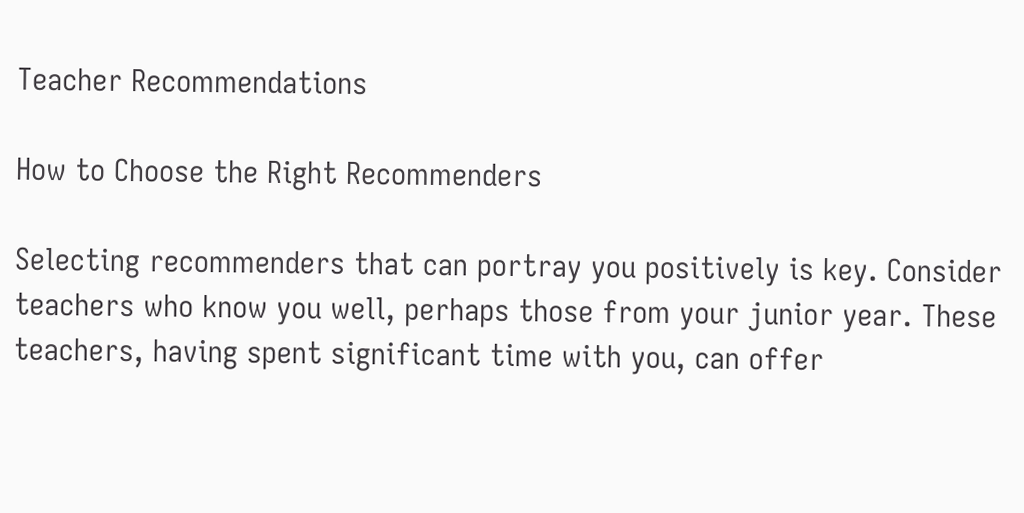Teacher Recommendations

How to Choose the Right Recommenders

Selecting recommenders that can portray you positively is key. Consider teachers who know you well, perhaps those from your junior year. These teachers, having spent significant time with you, can offer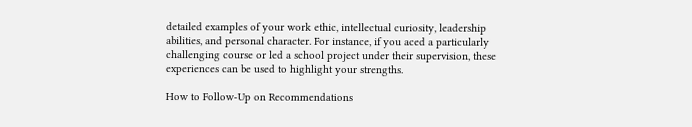detailed examples of your work ethic, intellectual curiosity, leadership abilities, and personal character. For instance, if you aced a particularly challenging course or led a school project under their supervision, these experiences can be used to highlight your strengths.

How to Follow-Up on Recommendations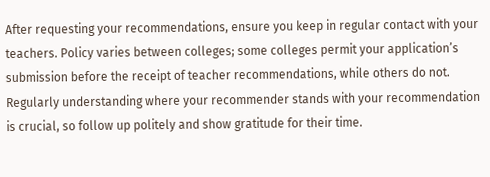After requesting your recommendations, ensure you keep in regular contact with your teachers. Policy varies between colleges; some colleges permit your application’s submission before the receipt of teacher recommendations, while others do not. Regularly understanding where your recommender stands with your recommendation is crucial, so follow up politely and show gratitude for their time.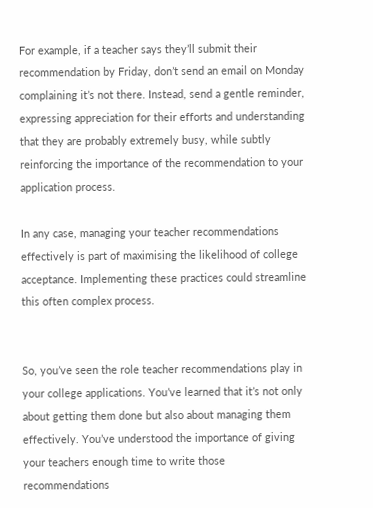For example, if a teacher says they’ll submit their recommendation by Friday, don’t send an email on Monday complaining it’s not there. Instead, send a gentle reminder, expressing appreciation for their efforts and understanding that they are probably extremely busy, while subtly reinforcing the importance of the recommendation to your application process.

In any case, managing your teacher recommendations effectively is part of maximising the likelihood of college acceptance. Implementing these practices could streamline this often complex process.


So, you’ve seen the role teacher recommendations play in your college applications. You’ve learned that it’s not only about getting them done but also about managing them effectively. You’ve understood the importance of giving your teachers enough time to write those recommendations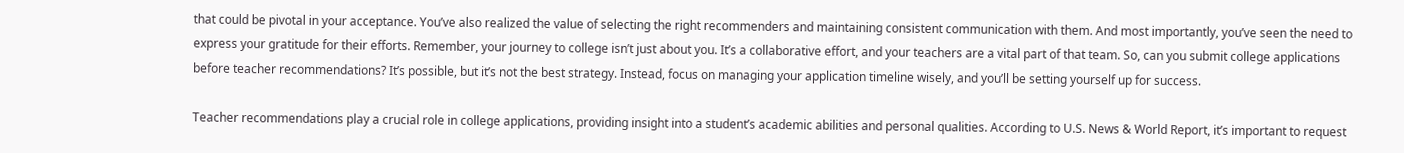that could be pivotal in your acceptance. You’ve also realized the value of selecting the right recommenders and maintaining consistent communication with them. And most importantly, you’ve seen the need to express your gratitude for their efforts. Remember, your journey to college isn’t just about you. It’s a collaborative effort, and your teachers are a vital part of that team. So, can you submit college applications before teacher recommendations? It’s possible, but it’s not the best strategy. Instead, focus on managing your application timeline wisely, and you’ll be setting yourself up for success.

Teacher recommendations play a crucial role in college applications, providing insight into a student’s academic abilities and personal qualities. According to U.S. News & World Report, it’s important to request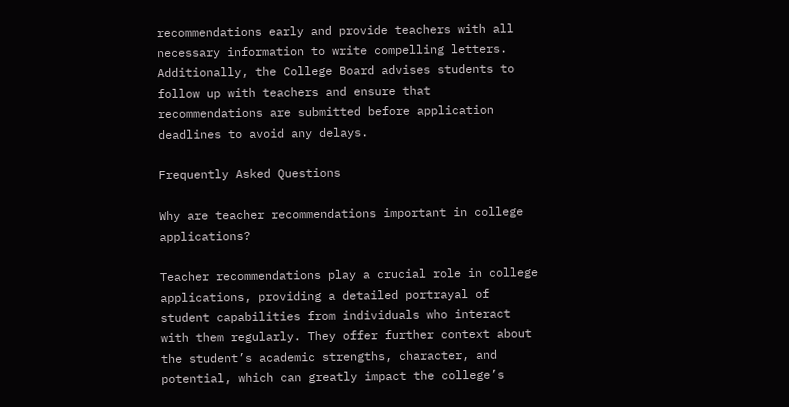recommendations early and provide teachers with all necessary information to write compelling letters. Additionally, the College Board advises students to follow up with teachers and ensure that recommendations are submitted before application deadlines to avoid any delays.

Frequently Asked Questions

Why are teacher recommendations important in college applications?

Teacher recommendations play a crucial role in college applications, providing a detailed portrayal of student capabilities from individuals who interact with them regularly. They offer further context about the student’s academic strengths, character, and potential, which can greatly impact the college’s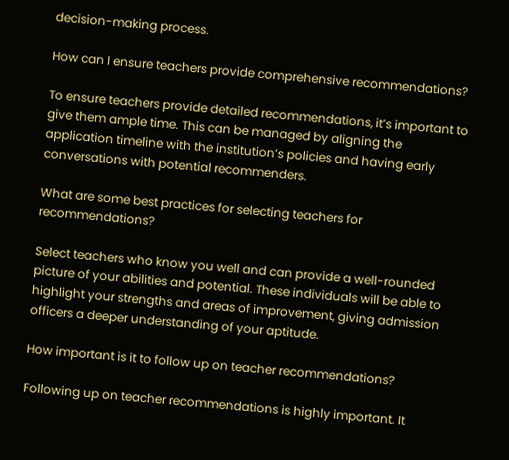decision-making process.

How can I ensure teachers provide comprehensive recommendations?

To ensure teachers provide detailed recommendations, it’s important to give them ample time. This can be managed by aligning the application timeline with the institution’s policies and having early conversations with potential recommenders.

What are some best practices for selecting teachers for recommendations?

Select teachers who know you well and can provide a well-rounded picture of your abilities and potential. These individuals will be able to highlight your strengths and areas of improvement, giving admission officers a deeper understanding of your aptitude.

How important is it to follow up on teacher recommendations?

Following up on teacher recommendations is highly important. It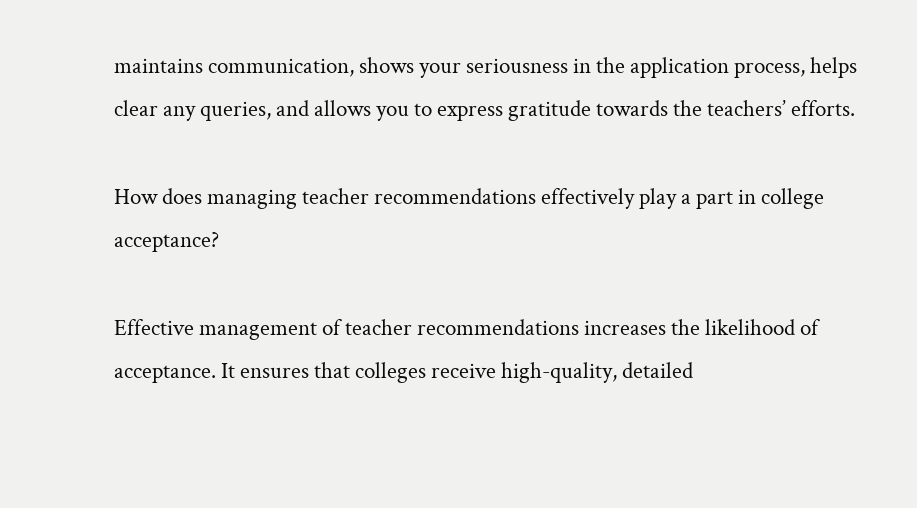maintains communication, shows your seriousness in the application process, helps clear any queries, and allows you to express gratitude towards the teachers’ efforts.

How does managing teacher recommendations effectively play a part in college acceptance?

Effective management of teacher recommendations increases the likelihood of acceptance. It ensures that colleges receive high-quality, detailed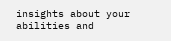insights about your abilities and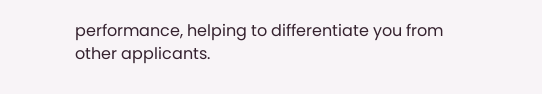performance, helping to differentiate you from other applicants.